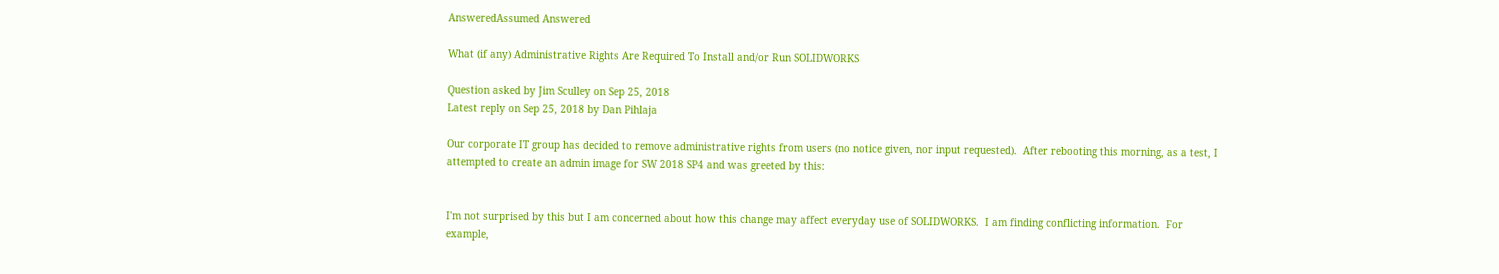AnsweredAssumed Answered

What (if any) Administrative Rights Are Required To Install and/or Run SOLIDWORKS

Question asked by Jim Sculley on Sep 25, 2018
Latest reply on Sep 25, 2018 by Dan Pihlaja

Our corporate IT group has decided to remove administrative rights from users (no notice given, nor input requested).  After rebooting this morning, as a test, I attempted to create an admin image for SW 2018 SP4 and was greeted by this:


I'm not surprised by this but I am concerned about how this change may affect everyday use of SOLIDWORKS.  I am finding conflicting information.  For example,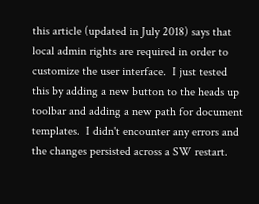this article (updated in July 2018) says that local admin rights are required in order to customize the user interface.  I just tested this by adding a new button to the heads up toolbar and adding a new path for document templates.  I didn't encounter any errors and the changes persisted across a SW restart.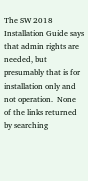The SW 2018 Installation Guide says that admin rights are needed, but presumably that is for installation only and not operation.  None of the links returned by searching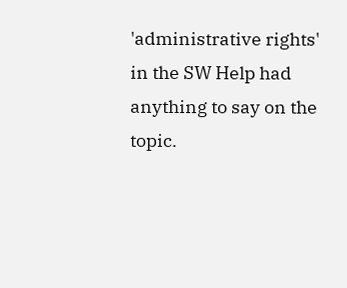'administrative rights' in the SW Help had anything to say on the topic.